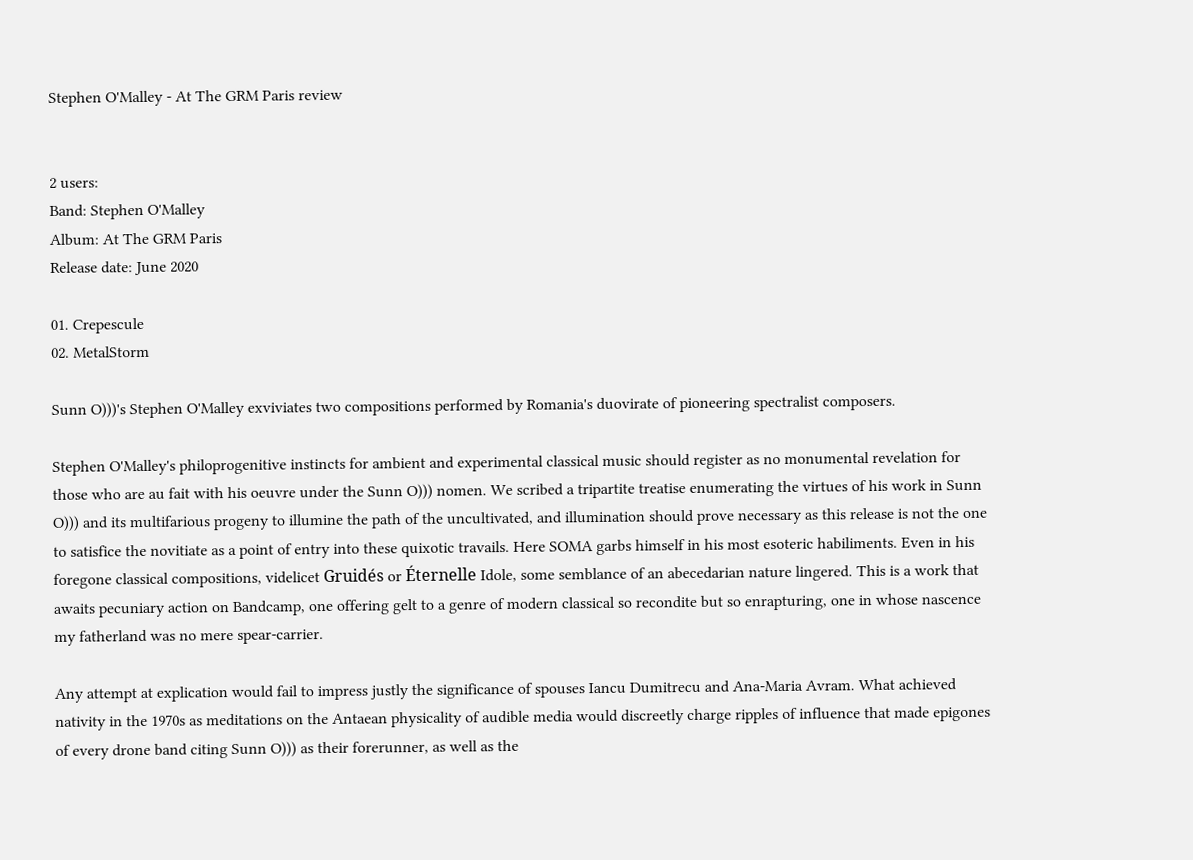Stephen O'Malley - At The GRM Paris review


2 users:
Band: Stephen O'Malley
Album: At The GRM Paris
Release date: June 2020

01. Crepescule
02. MetalStorm

Sunn O)))'s Stephen O'Malley exviviates two compositions performed by Romania's duovirate of pioneering spectralist composers.

Stephen O'Malley's philoprogenitive instincts for ambient and experimental classical music should register as no monumental revelation for those who are au fait with his oeuvre under the Sunn O))) nomen. We scribed a tripartite treatise enumerating the virtues of his work in Sunn O))) and its multifarious progeny to illumine the path of the uncultivated, and illumination should prove necessary as this release is not the one to satisfice the novitiate as a point of entry into these quixotic travails. Here SOMA garbs himself in his most esoteric habiliments. Even in his foregone classical compositions, videlicet Gruidés or Éternelle Idole, some semblance of an abecedarian nature lingered. This is a work that awaits pecuniary action on Bandcamp, one offering gelt to a genre of modern classical so recondite but so enrapturing, one in whose nascence my fatherland was no mere spear-carrier.

Any attempt at explication would fail to impress justly the significance of spouses Iancu Dumitrecu and Ana-Maria Avram. What achieved nativity in the 1970s as meditations on the Antaean physicality of audible media would discreetly charge ripples of influence that made epigones of every drone band citing Sunn O))) as their forerunner, as well as the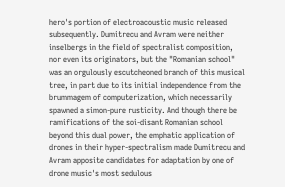hero's portion of electroacoustic music released subsequently. Dumitrecu and Avram were neither inselbergs in the field of spectralist composition, nor even its originators, but the "Romanian school" was an orgulously escutcheoned branch of this musical tree, in part due to its initial independence from the brummagem of computerization, which necessarily spawned a simon-pure rusticity. And though there be ramifications of the soi-disant Romanian school beyond this dual power, the emphatic application of drones in their hyper-spectralism made Dumitrecu and Avram apposite candidates for adaptation by one of drone music's most sedulous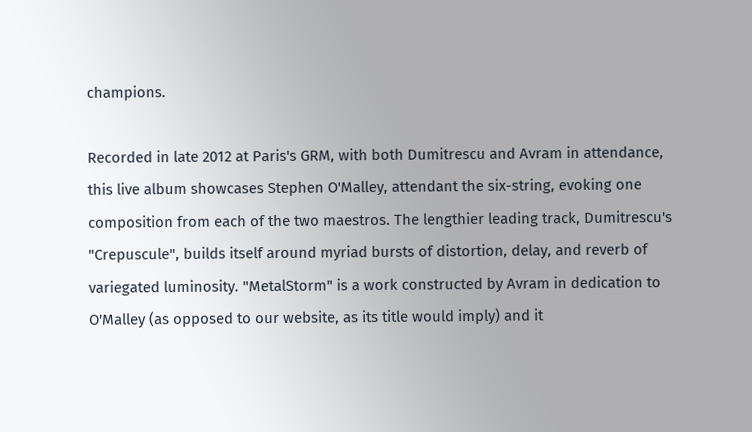champions.

Recorded in late 2012 at Paris's GRM, with both Dumitrescu and Avram in attendance, this live album showcases Stephen O'Malley, attendant the six-string, evoking one composition from each of the two maestros. The lengthier leading track, Dumitrescu's "Crepuscule", builds itself around myriad bursts of distortion, delay, and reverb of variegated luminosity. "MetalStorm" is a work constructed by Avram in dedication to O'Malley (as opposed to our website, as its title would imply) and it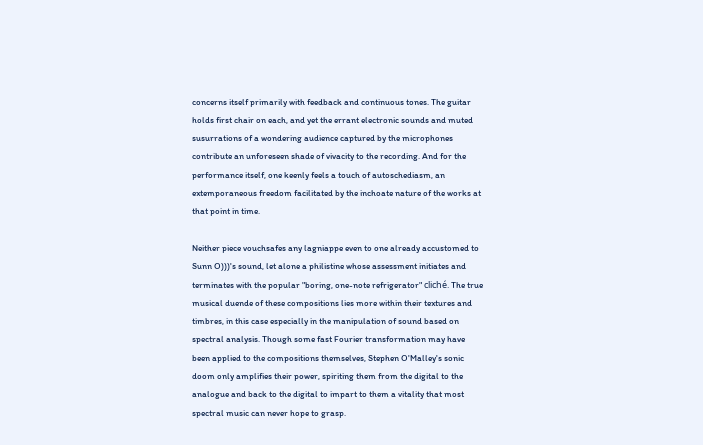concerns itself primarily with feedback and continuous tones. The guitar holds first chair on each, and yet the errant electronic sounds and muted susurrations of a wondering audience captured by the microphones contribute an unforeseen shade of vivacity to the recording. And for the performance itself, one keenly feels a touch of autoschediasm, an extemporaneous freedom facilitated by the inchoate nature of the works at that point in time.

Neither piece vouchsafes any lagniappe even to one already accustomed to Sunn O)))'s sound, let alone a philistine whose assessment initiates and terminates with the popular "boring, one-note refrigerator" cliché. The true musical duende of these compositions lies more within their textures and timbres, in this case especially in the manipulation of sound based on spectral analysis. Though some fast Fourier transformation may have been applied to the compositions themselves, Stephen O'Malley's sonic doom only amplifies their power, spiriting them from the digital to the analogue and back to the digital to impart to them a vitality that most spectral music can never hope to grasp.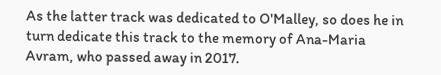As the latter track was dedicated to O'Malley, so does he in turn dedicate this track to the memory of Ana-Maria Avram, who passed away in 2017.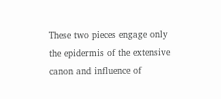These two pieces engage only the epidermis of the extensive canon and influence of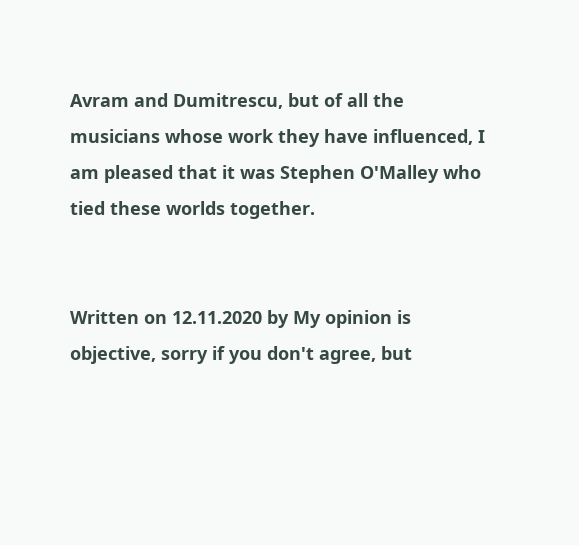Avram and Dumitrescu, but of all the musicians whose work they have influenced, I am pleased that it was Stephen O'Malley who tied these worlds together.


Written on 12.11.2020 by My opinion is objective, sorry if you don't agree, but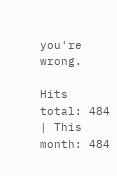you're wrong.

Hits total: 484 | This month: 484